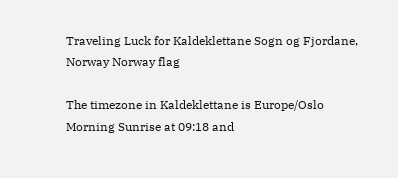Traveling Luck for Kaldeklettane Sogn og Fjordane, Norway Norway flag

The timezone in Kaldeklettane is Europe/Oslo
Morning Sunrise at 09:18 and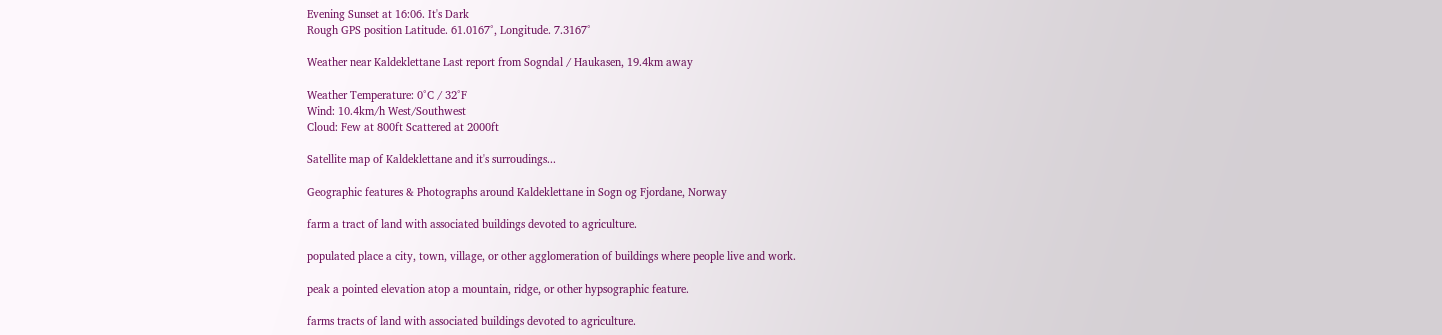Evening Sunset at 16:06. It's Dark
Rough GPS position Latitude. 61.0167°, Longitude. 7.3167°

Weather near Kaldeklettane Last report from Sogndal / Haukasen, 19.4km away

Weather Temperature: 0°C / 32°F
Wind: 10.4km/h West/Southwest
Cloud: Few at 800ft Scattered at 2000ft

Satellite map of Kaldeklettane and it's surroudings...

Geographic features & Photographs around Kaldeklettane in Sogn og Fjordane, Norway

farm a tract of land with associated buildings devoted to agriculture.

populated place a city, town, village, or other agglomeration of buildings where people live and work.

peak a pointed elevation atop a mountain, ridge, or other hypsographic feature.

farms tracts of land with associated buildings devoted to agriculture.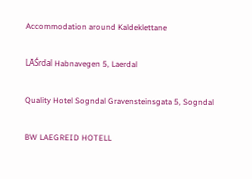Accommodation around Kaldeklettane

LĂŚrdal Habnavegen 5, Laerdal

Quality Hotel Sogndal Gravensteinsgata 5, Sogndal

BW LAEGREID HOTELL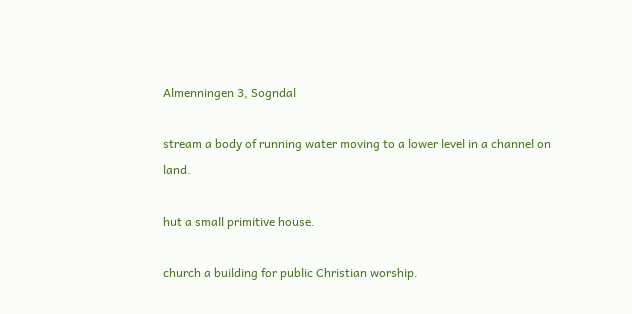Almenningen 3, Sogndal

stream a body of running water moving to a lower level in a channel on land.

hut a small primitive house.

church a building for public Christian worship.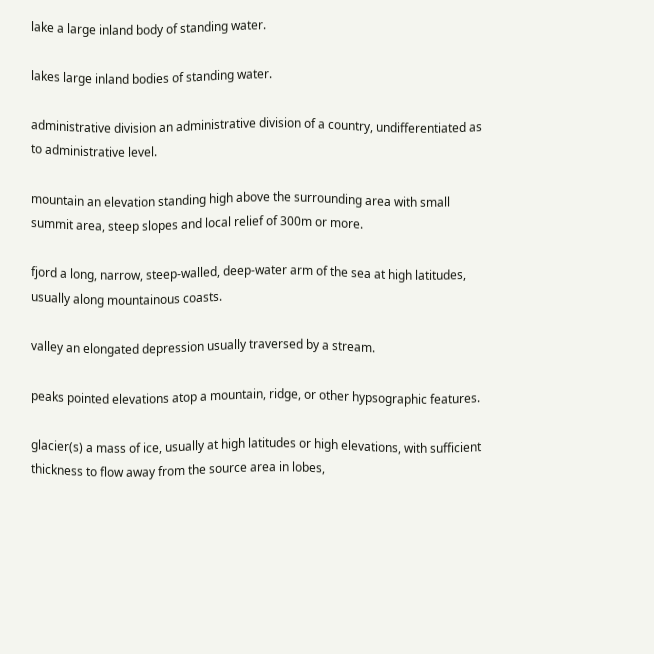lake a large inland body of standing water.

lakes large inland bodies of standing water.

administrative division an administrative division of a country, undifferentiated as to administrative level.

mountain an elevation standing high above the surrounding area with small summit area, steep slopes and local relief of 300m or more.

fjord a long, narrow, steep-walled, deep-water arm of the sea at high latitudes, usually along mountainous coasts.

valley an elongated depression usually traversed by a stream.

peaks pointed elevations atop a mountain, ridge, or other hypsographic features.

glacier(s) a mass of ice, usually at high latitudes or high elevations, with sufficient thickness to flow away from the source area in lobes,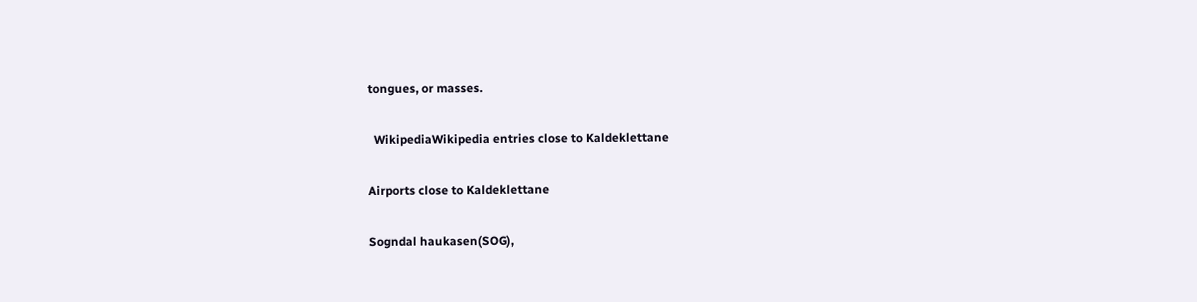tongues, or masses.

  WikipediaWikipedia entries close to Kaldeklettane

Airports close to Kaldeklettane

Sogndal haukasen(SOG),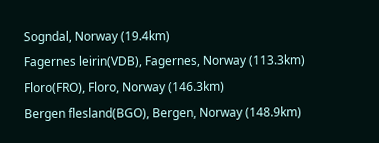Sogndal, Norway (19.4km)
Fagernes leirin(VDB), Fagernes, Norway (113.3km)
Floro(FRO), Floro, Norway (146.3km)
Bergen flesland(BGO), Bergen, Norway (148.9km)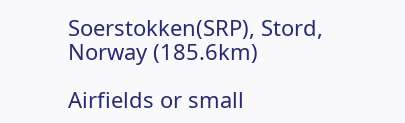Soerstokken(SRP), Stord, Norway (185.6km)

Airfields or small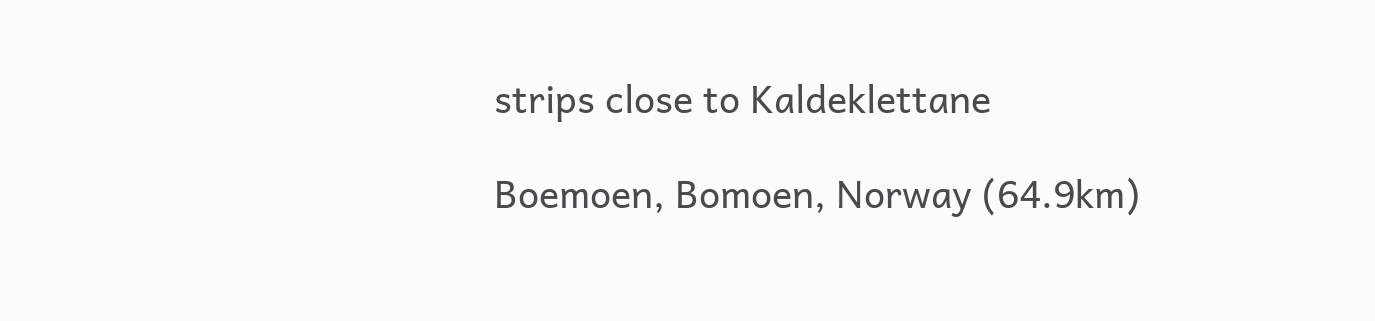strips close to Kaldeklettane

Boemoen, Bomoen, Norway (64.9km)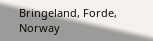Bringeland, Forde, Norway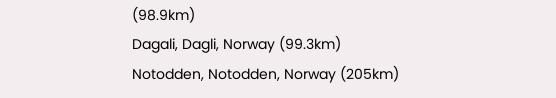(98.9km)
Dagali, Dagli, Norway (99.3km)
Notodden, Notodden, Norway (205km)